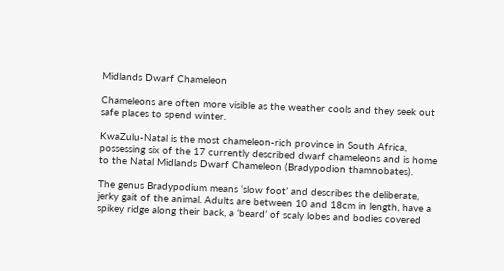Midlands Dwarf Chameleon

Chameleons are often more visible as the weather cools and they seek out safe places to spend winter.

KwaZulu-Natal is the most chameleon-rich province in South Africa, possessing six of the 17 currently described dwarf chameleons and is home to the Natal Midlands Dwarf Chameleon (Bradypodion thamnobates).

The genus Bradypodium means ‘slow foot’ and describes the deliberate, jerky gait of the animal. Adults are between 10 and 18cm in length, have a spikey ridge along their back, a ‘beard’ of scaly lobes and bodies covered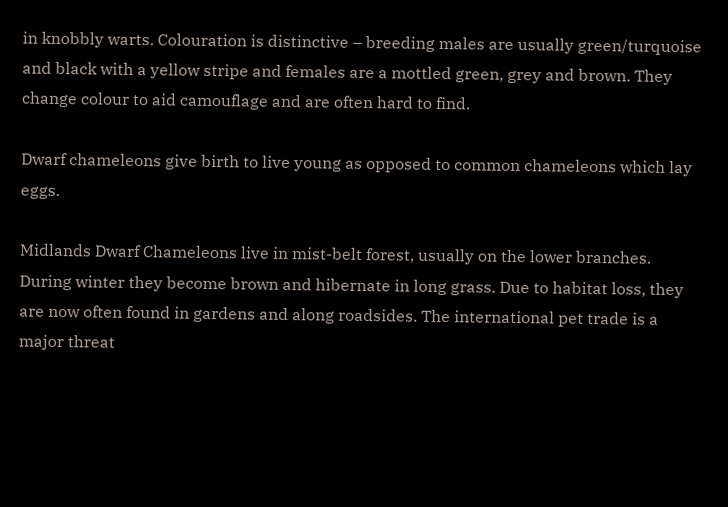in knobbly warts. Colouration is distinctive – breeding males are usually green/turquoise and black with a yellow stripe and females are a mottled green, grey and brown. They change colour to aid camouflage and are often hard to find.

Dwarf chameleons give birth to live young as opposed to common chameleons which lay eggs.

Midlands Dwarf Chameleons live in mist-belt forest, usually on the lower branches. During winter they become brown and hibernate in long grass. Due to habitat loss, they are now often found in gardens and along roadsides. The international pet trade is a major threat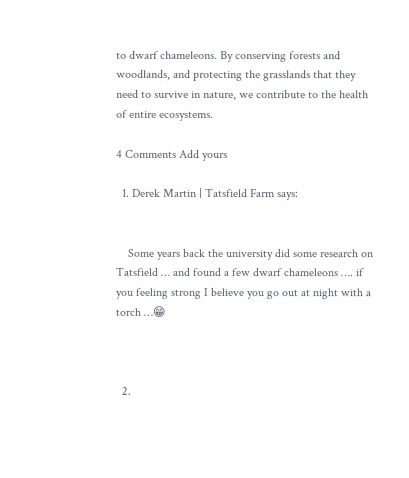to dwarf chameleons. By conserving forests and woodlands, and protecting the grasslands that they need to survive in nature, we contribute to the health of entire ecosystems.

4 Comments Add yours

  1. Derek Martin | Tatsfield Farm says:


    Some years back the university did some research on Tatsfield … and found a few dwarf chameleons …. if you feeling strong I believe you go out at night with a torch …😁



  2.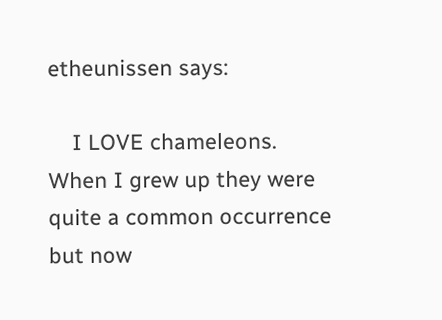etheunissen says:

    I LOVE chameleons. When I grew up they were quite a common occurrence but now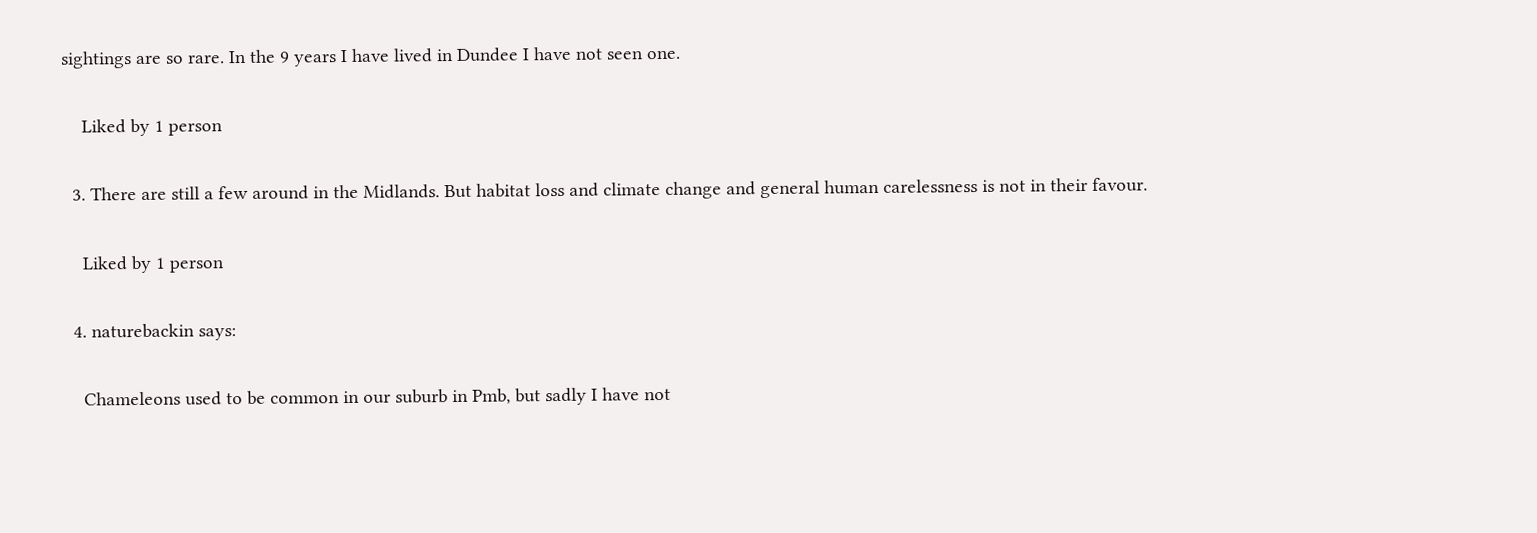sightings are so rare. In the 9 years I have lived in Dundee I have not seen one.

    Liked by 1 person

  3. There are still a few around in the Midlands. But habitat loss and climate change and general human carelessness is not in their favour.

    Liked by 1 person

  4. naturebackin says:

    Chameleons used to be common in our suburb in Pmb, but sadly I have not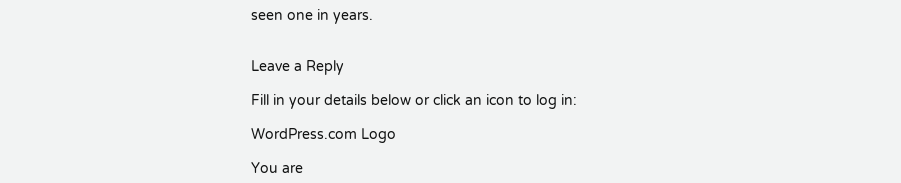seen one in years.


Leave a Reply

Fill in your details below or click an icon to log in:

WordPress.com Logo

You are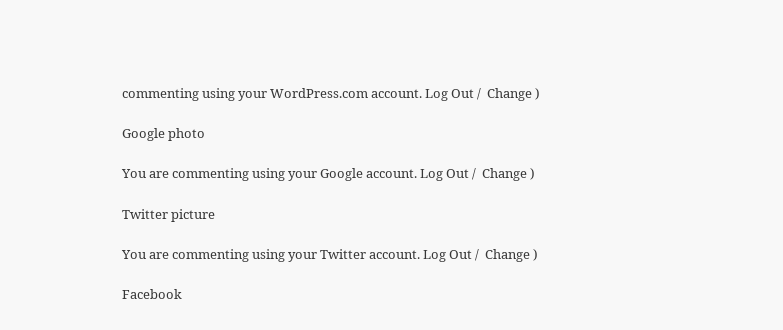commenting using your WordPress.com account. Log Out /  Change )

Google photo

You are commenting using your Google account. Log Out /  Change )

Twitter picture

You are commenting using your Twitter account. Log Out /  Change )

Facebook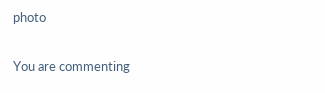photo

You are commenting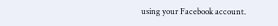using your Facebook account.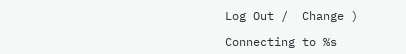Log Out /  Change )

Connecting to %s